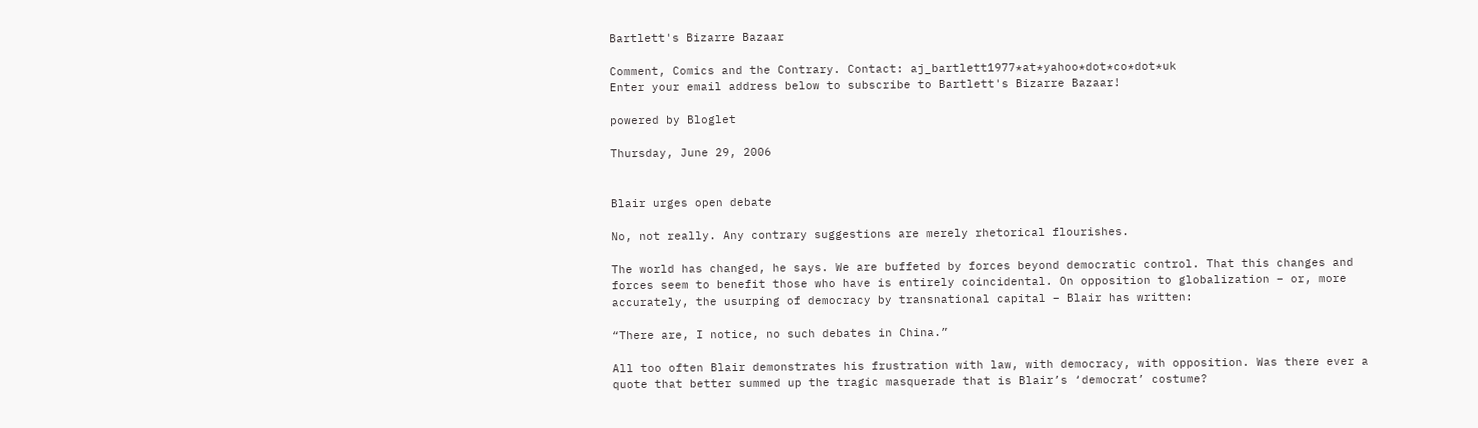Bartlett's Bizarre Bazaar

Comment, Comics and the Contrary. Contact: aj_bartlett1977*at*yahoo*dot*co*dot*uk
Enter your email address below to subscribe to Bartlett's Bizarre Bazaar!

powered by Bloglet

Thursday, June 29, 2006


Blair urges open debate

No, not really. Any contrary suggestions are merely rhetorical flourishes.

The world has changed, he says. We are buffeted by forces beyond democratic control. That this changes and forces seem to benefit those who have is entirely coincidental. On opposition to globalization – or, more accurately, the usurping of democracy by transnational capital – Blair has written:

“There are, I notice, no such debates in China.”

All too often Blair demonstrates his frustration with law, with democracy, with opposition. Was there ever a quote that better summed up the tragic masquerade that is Blair’s ‘democrat’ costume?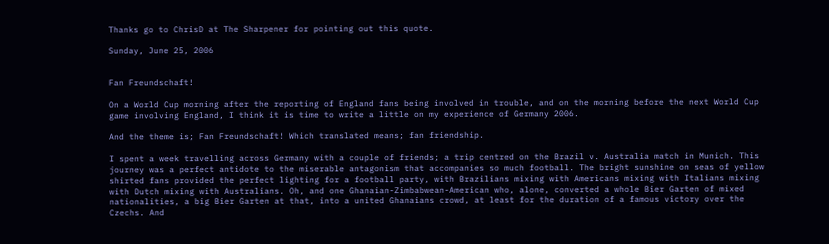Thanks go to ChrisD at The Sharpener for pointing out this quote.

Sunday, June 25, 2006


Fan Freundschaft!

On a World Cup morning after the reporting of England fans being involved in trouble, and on the morning before the next World Cup game involving England, I think it is time to write a little on my experience of Germany 2006.

And the theme is; Fan Freundschaft! Which translated means; fan friendship.

I spent a week travelling across Germany with a couple of friends; a trip centred on the Brazil v. Australia match in Munich. This journey was a perfect antidote to the miserable antagonism that accompanies so much football. The bright sunshine on seas of yellow shirted fans provided the perfect lighting for a football party, with Brazilians mixing with Americans mixing with Italians mixing with Dutch mixing with Australians. Oh, and one Ghanaian-Zimbabwean-American who, alone, converted a whole Bier Garten of mixed nationalities, a big Bier Garten at that, into a united Ghanaians crowd, at least for the duration of a famous victory over the Czechs. And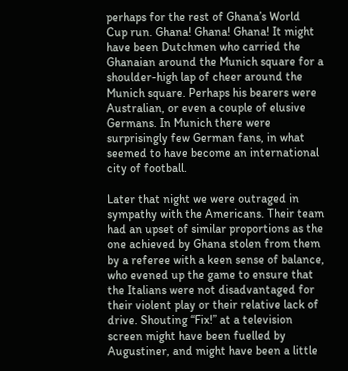perhaps for the rest of Ghana’s World Cup run. Ghana! Ghana! Ghana! It might have been Dutchmen who carried the Ghanaian around the Munich square for a shoulder-high lap of cheer around the Munich square. Perhaps his bearers were Australian, or even a couple of elusive Germans. In Munich there were surprisingly few German fans, in what seemed to have become an international city of football.

Later that night we were outraged in sympathy with the Americans. Their team had an upset of similar proportions as the one achieved by Ghana stolen from them by a referee with a keen sense of balance, who evened up the game to ensure that the Italians were not disadvantaged for their violent play or their relative lack of drive. Shouting “Fix!” at a television screen might have been fuelled by Augustiner, and might have been a little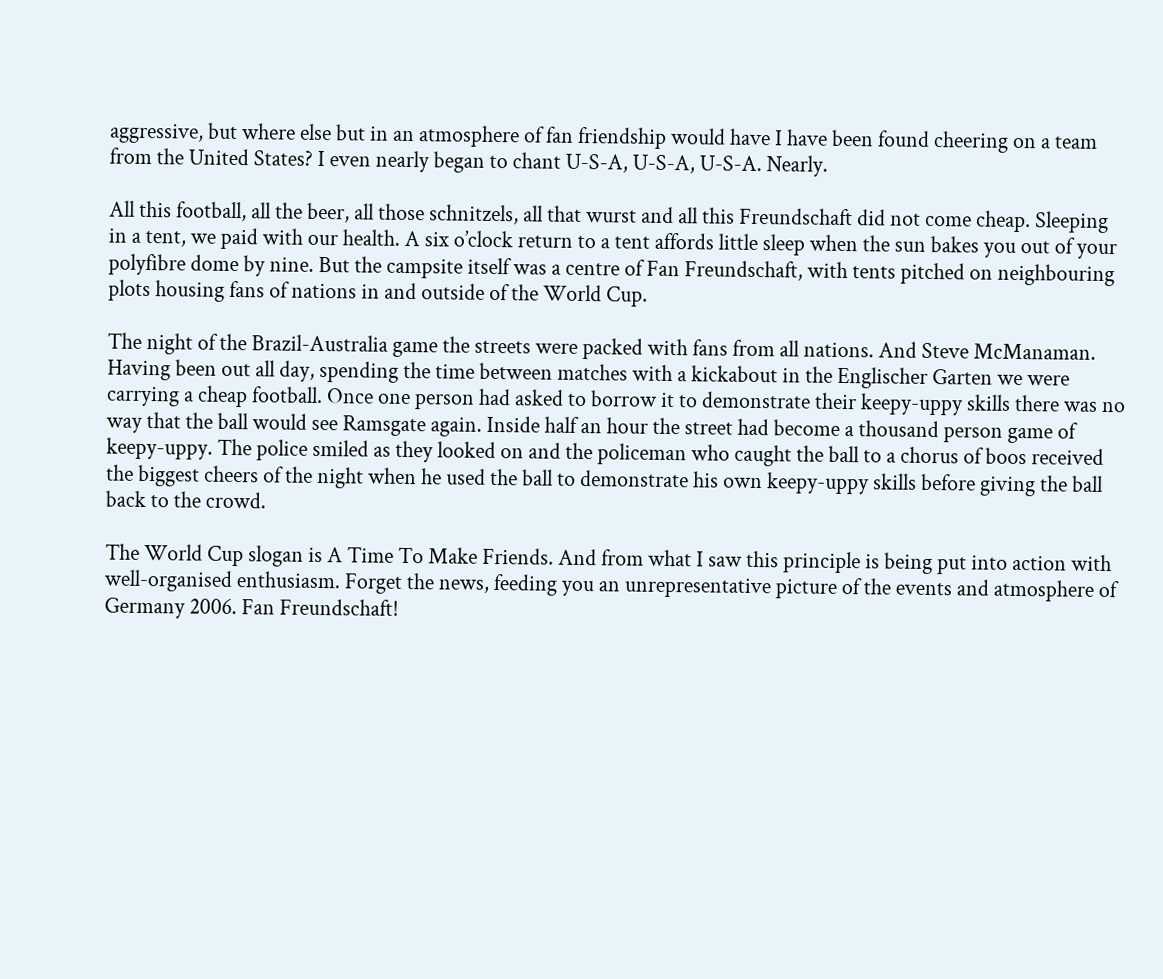aggressive, but where else but in an atmosphere of fan friendship would have I have been found cheering on a team from the United States? I even nearly began to chant U-S-A, U-S-A, U-S-A. Nearly.

All this football, all the beer, all those schnitzels, all that wurst and all this Freundschaft did not come cheap. Sleeping in a tent, we paid with our health. A six o’clock return to a tent affords little sleep when the sun bakes you out of your polyfibre dome by nine. But the campsite itself was a centre of Fan Freundschaft, with tents pitched on neighbouring plots housing fans of nations in and outside of the World Cup.

The night of the Brazil-Australia game the streets were packed with fans from all nations. And Steve McManaman. Having been out all day, spending the time between matches with a kickabout in the Englischer Garten we were carrying a cheap football. Once one person had asked to borrow it to demonstrate their keepy-uppy skills there was no way that the ball would see Ramsgate again. Inside half an hour the street had become a thousand person game of keepy-uppy. The police smiled as they looked on and the policeman who caught the ball to a chorus of boos received the biggest cheers of the night when he used the ball to demonstrate his own keepy-uppy skills before giving the ball back to the crowd.

The World Cup slogan is A Time To Make Friends. And from what I saw this principle is being put into action with well-organised enthusiasm. Forget the news, feeding you an unrepresentative picture of the events and atmosphere of Germany 2006. Fan Freundschaft!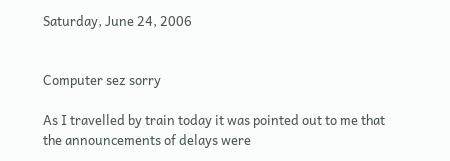Saturday, June 24, 2006


Computer sez sorry

As I travelled by train today it was pointed out to me that the announcements of delays were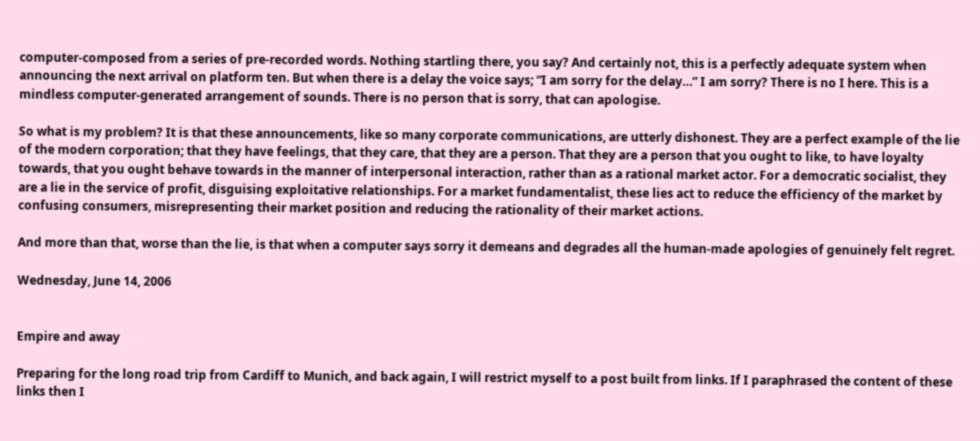computer-composed from a series of pre-recorded words. Nothing startling there, you say? And certainly not, this is a perfectly adequate system when announcing the next arrival on platform ten. But when there is a delay the voice says; “I am sorry for the delay…” I am sorry? There is no I here. This is a mindless computer-generated arrangement of sounds. There is no person that is sorry, that can apologise.

So what is my problem? It is that these announcements, like so many corporate communications, are utterly dishonest. They are a perfect example of the lie of the modern corporation; that they have feelings, that they care, that they are a person. That they are a person that you ought to like, to have loyalty towards, that you ought behave towards in the manner of interpersonal interaction, rather than as a rational market actor. For a democratic socialist, they are a lie in the service of profit, disguising exploitative relationships. For a market fundamentalist, these lies act to reduce the efficiency of the market by confusing consumers, misrepresenting their market position and reducing the rationality of their market actions.

And more than that, worse than the lie, is that when a computer says sorry it demeans and degrades all the human-made apologies of genuinely felt regret.

Wednesday, June 14, 2006


Empire and away

Preparing for the long road trip from Cardiff to Munich, and back again, I will restrict myself to a post built from links. If I paraphrased the content of these links then I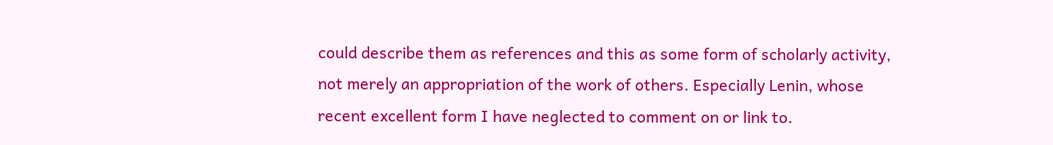could describe them as references and this as some form of scholarly activity, not merely an appropriation of the work of others. Especially Lenin, whose recent excellent form I have neglected to comment on or link to.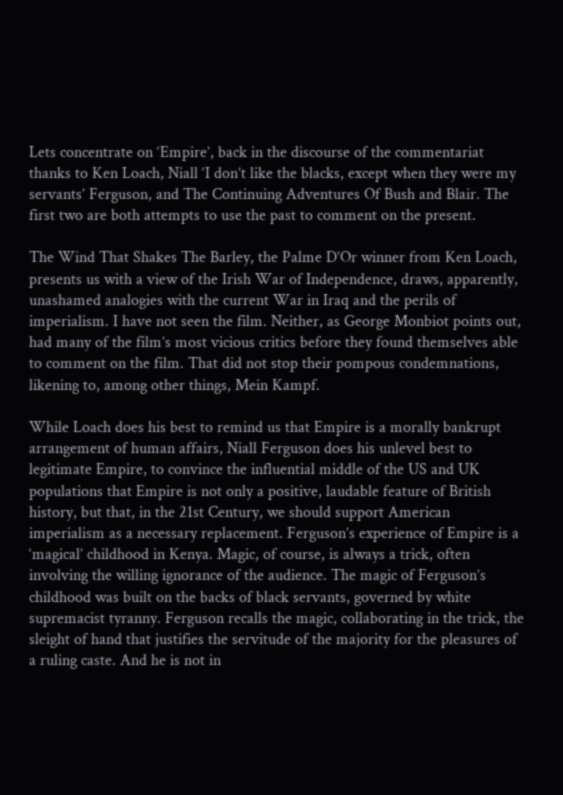Lets concentrate on ‘Empire’, back in the discourse of the commentariat thanks to Ken Loach, Niall ‘I don’t like the blacks, except when they were my servants’ Ferguson, and The Continuing Adventures Of Bush and Blair. The first two are both attempts to use the past to comment on the present.

The Wind That Shakes The Barley, the Palme D’Or winner from Ken Loach, presents us with a view of the Irish War of Independence, draws, apparently, unashamed analogies with the current War in Iraq and the perils of imperialism. I have not seen the film. Neither, as George Monbiot points out, had many of the film’s most vicious critics before they found themselves able to comment on the film. That did not stop their pompous condemnations, likening to, among other things, Mein Kampf.

While Loach does his best to remind us that Empire is a morally bankrupt arrangement of human affairs, Niall Ferguson does his unlevel best to legitimate Empire, to convince the influential middle of the US and UK populations that Empire is not only a positive, laudable feature of British history, but that, in the 21st Century, we should support American imperialism as a necessary replacement. Ferguson’s experience of Empire is a ‘magical’ childhood in Kenya. Magic, of course, is always a trick, often involving the willing ignorance of the audience. The magic of Ferguson’s childhood was built on the backs of black servants, governed by white supremacist tyranny. Ferguson recalls the magic, collaborating in the trick, the sleight of hand that justifies the servitude of the majority for the pleasures of a ruling caste. And he is not in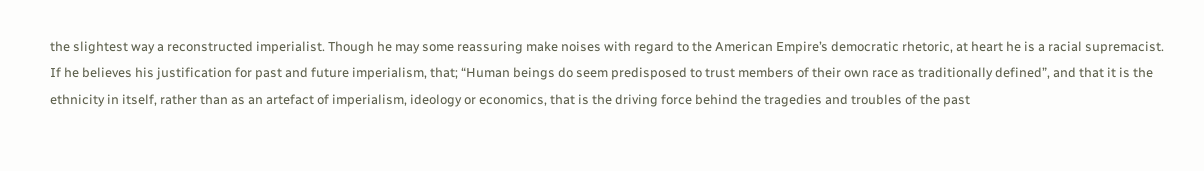the slightest way a reconstructed imperialist. Though he may some reassuring make noises with regard to the American Empire’s democratic rhetoric, at heart he is a racial supremacist. If he believes his justification for past and future imperialism, that; “Human beings do seem predisposed to trust members of their own race as traditionally defined”, and that it is the ethnicity in itself, rather than as an artefact of imperialism, ideology or economics, that is the driving force behind the tragedies and troubles of the past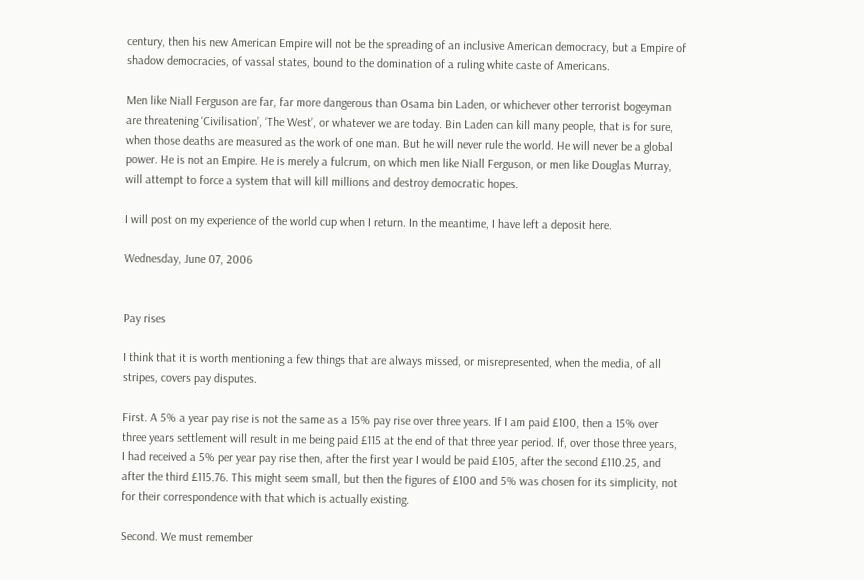century, then his new American Empire will not be the spreading of an inclusive American democracy, but a Empire of shadow democracies, of vassal states, bound to the domination of a ruling white caste of Americans.

Men like Niall Ferguson are far, far more dangerous than Osama bin Laden, or whichever other terrorist bogeyman are threatening ‘Civilisation’, ‘The West’, or whatever we are today. Bin Laden can kill many people, that is for sure, when those deaths are measured as the work of one man. But he will never rule the world. He will never be a global power. He is not an Empire. He is merely a fulcrum, on which men like Niall Ferguson, or men like Douglas Murray, will attempt to force a system that will kill millions and destroy democratic hopes.

I will post on my experience of the world cup when I return. In the meantime, I have left a deposit here.

Wednesday, June 07, 2006


Pay rises

I think that it is worth mentioning a few things that are always missed, or misrepresented, when the media, of all stripes, covers pay disputes.

First. A 5% a year pay rise is not the same as a 15% pay rise over three years. If I am paid £100, then a 15% over three years settlement will result in me being paid £115 at the end of that three year period. If, over those three years, I had received a 5% per year pay rise then, after the first year I would be paid £105, after the second £110.25, and after the third £115.76. This might seem small, but then the figures of £100 and 5% was chosen for its simplicity, not for their correspondence with that which is actually existing.

Second. We must remember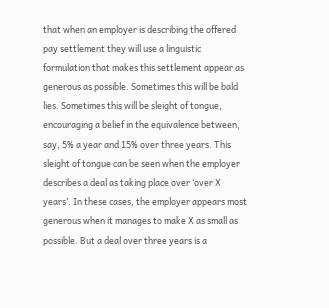that when an employer is describing the offered pay settlement they will use a linguistic formulation that makes this settlement appear as generous as possible. Sometimes this will be bald lies. Sometimes this will be sleight of tongue, encouraging a belief in the equivalence between, say, 5% a year and 15% over three years. This sleight of tongue can be seen when the employer describes a deal as taking place over ‘over X years’. In these cases, the employer appears most generous when it manages to make X as small as possible. But a deal over three years is a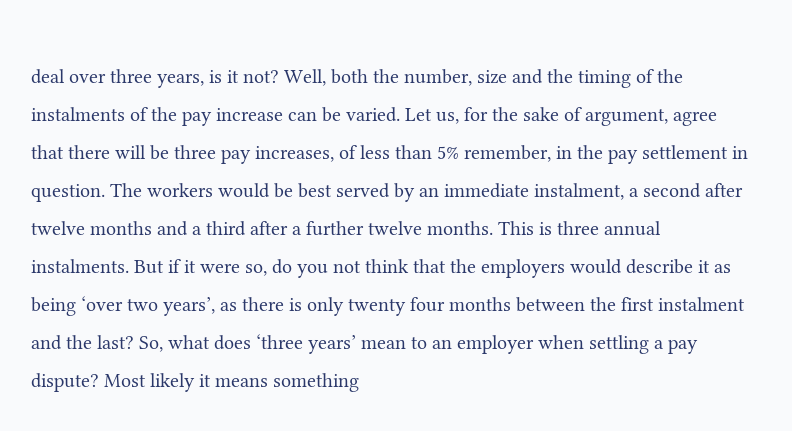deal over three years, is it not? Well, both the number, size and the timing of the instalments of the pay increase can be varied. Let us, for the sake of argument, agree that there will be three pay increases, of less than 5% remember, in the pay settlement in question. The workers would be best served by an immediate instalment, a second after twelve months and a third after a further twelve months. This is three annual instalments. But if it were so, do you not think that the employers would describe it as being ‘over two years’, as there is only twenty four months between the first instalment and the last? So, what does ‘three years’ mean to an employer when settling a pay dispute? Most likely it means something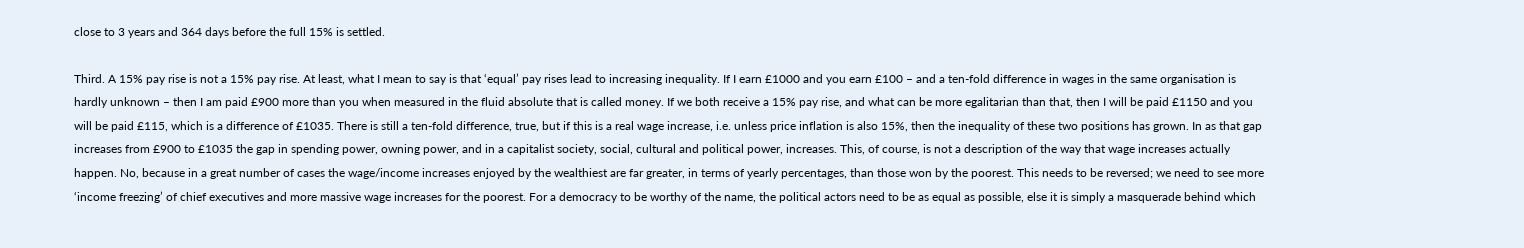close to 3 years and 364 days before the full 15% is settled.

Third. A 15% pay rise is not a 15% pay rise. At least, what I mean to say is that ‘equal’ pay rises lead to increasing inequality. If I earn £1000 and you earn £100 – and a ten-fold difference in wages in the same organisation is hardly unknown – then I am paid £900 more than you when measured in the fluid absolute that is called money. If we both receive a 15% pay rise, and what can be more egalitarian than that, then I will be paid £1150 and you will be paid £115, which is a difference of £1035. There is still a ten-fold difference, true, but if this is a real wage increase, i.e. unless price inflation is also 15%, then the inequality of these two positions has grown. In as that gap increases from £900 to £1035 the gap in spending power, owning power, and in a capitalist society, social, cultural and political power, increases. This, of course, is not a description of the way that wage increases actually happen. No, because in a great number of cases the wage/income increases enjoyed by the wealthiest are far greater, in terms of yearly percentages, than those won by the poorest. This needs to be reversed; we need to see more ‘income freezing’ of chief executives and more massive wage increases for the poorest. For a democracy to be worthy of the name, the political actors need to be as equal as possible, else it is simply a masquerade behind which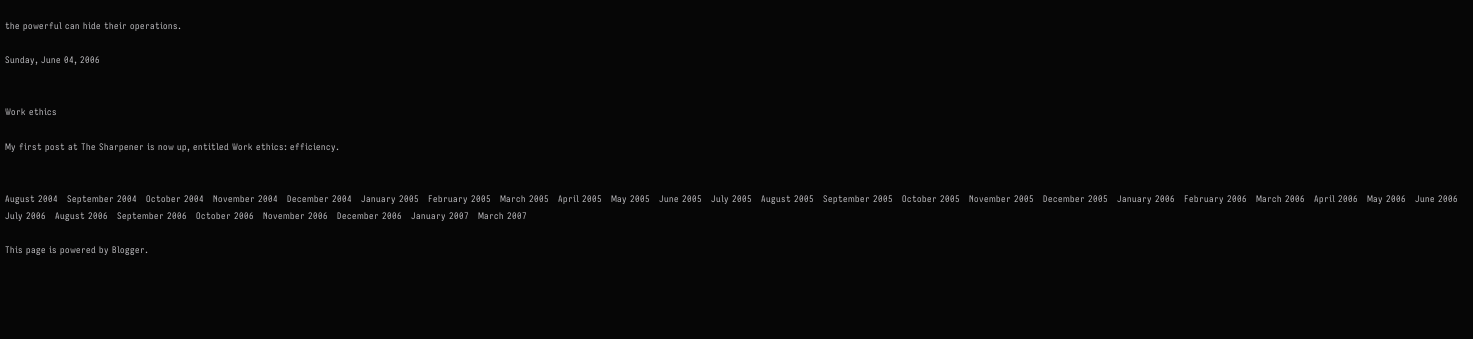the powerful can hide their operations.

Sunday, June 04, 2006


Work ethics

My first post at The Sharpener is now up, entitled Work ethics: efficiency.


August 2004   September 2004   October 2004   November 2004   December 2004   January 2005   February 2005   March 2005   April 2005   May 2005   June 2005   July 2005   August 2005   September 2005   October 2005   November 2005   December 2005   January 2006   February 2006   March 2006   April 2006   May 2006   June 2006   July 2006   August 2006   September 2006   October 2006   November 2006   December 2006   January 2007   March 2007

This page is powered by Blogger.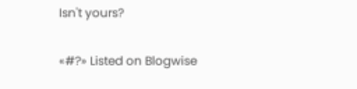Isn't yours?

«#?» Listed on Blogwise